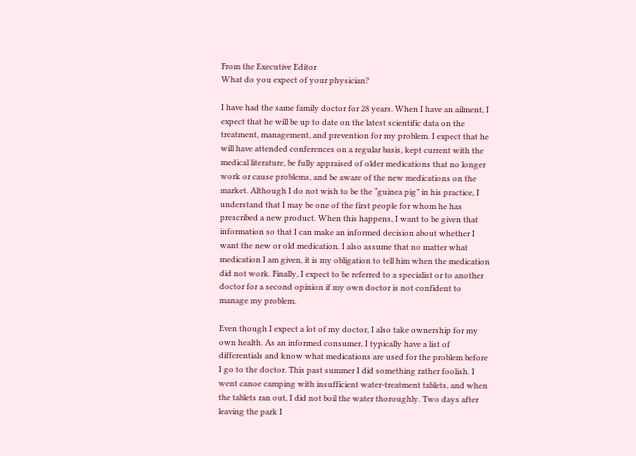From the Executive Editor
What do you expect of your physician?

I have had the same family doctor for 28 years. When I have an ailment, I expect that he will be up to date on the latest scientific data on the treatment, management, and prevention for my problem. I expect that he will have attended conferences on a regular basis, kept current with the medical literature, be fully appraised of older medications that no longer work or cause problems, and be aware of the new medications on the market. Although I do not wish to be the “guinea pig” in his practice, I understand that I may be one of the first people for whom he has prescribed a new product. When this happens, I want to be given that information so that I can make an informed decision about whether I want the new or old medication. I also assume that no matter what medication I am given, it is my obligation to tell him when the medication did not work. Finally, I expect to be referred to a specialist or to another doctor for a second opinion if my own doctor is not confident to manage my problem.

Even though I expect a lot of my doctor, I also take ownership for my own health. As an informed consumer, I typically have a list of differentials and know what medications are used for the problem before I go to the doctor. This past summer I did something rather foolish. I went canoe camping with insufficient water-treatment tablets, and when the tablets ran out, I did not boil the water thoroughly. Two days after leaving the park I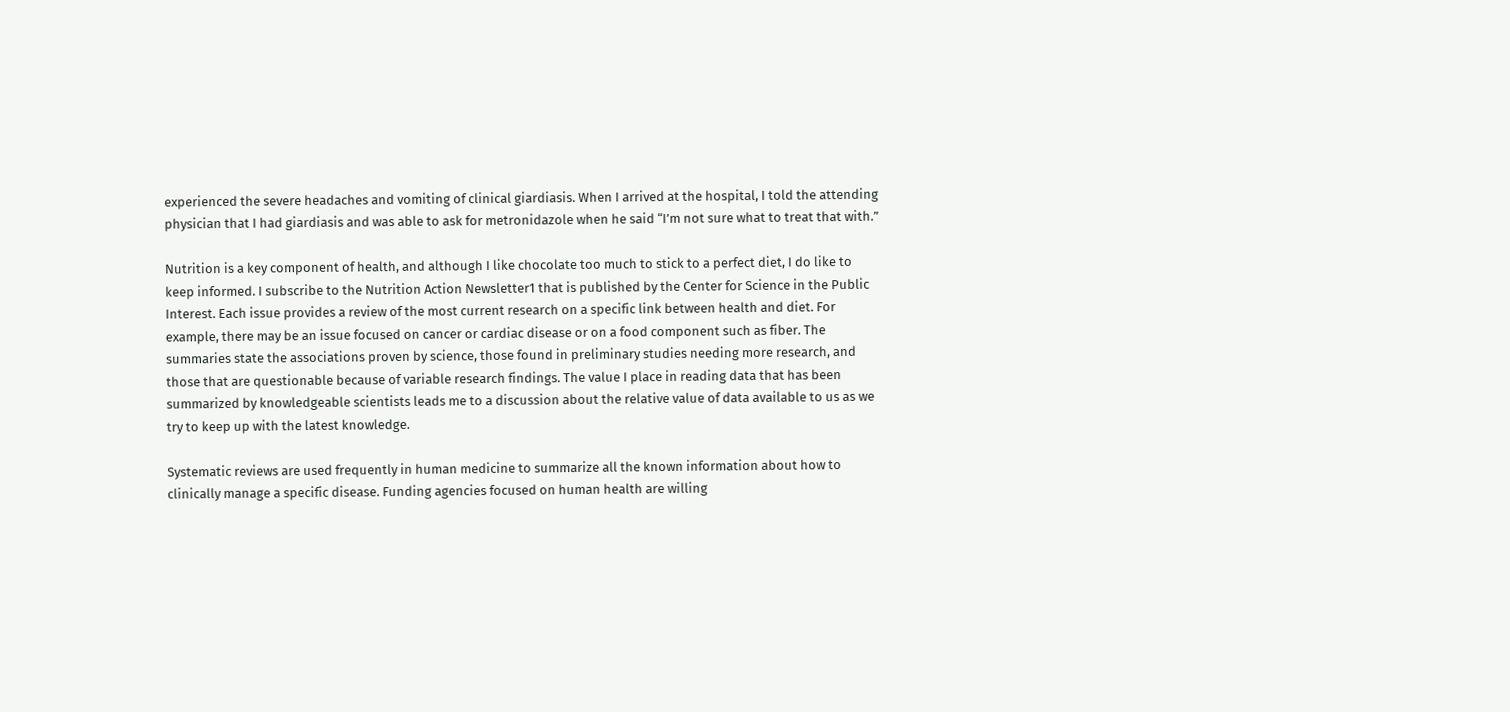experienced the severe headaches and vomiting of clinical giardiasis. When I arrived at the hospital, I told the attending physician that I had giardiasis and was able to ask for metronidazole when he said “I’m not sure what to treat that with.”

Nutrition is a key component of health, and although I like chocolate too much to stick to a perfect diet, I do like to keep informed. I subscribe to the Nutrition Action Newsletter1 that is published by the Center for Science in the Public Interest. Each issue provides a review of the most current research on a specific link between health and diet. For example, there may be an issue focused on cancer or cardiac disease or on a food component such as fiber. The summaries state the associations proven by science, those found in preliminary studies needing more research, and those that are questionable because of variable research findings. The value I place in reading data that has been summarized by knowledgeable scientists leads me to a discussion about the relative value of data available to us as we try to keep up with the latest knowledge.

Systematic reviews are used frequently in human medicine to summarize all the known information about how to clinically manage a specific disease. Funding agencies focused on human health are willing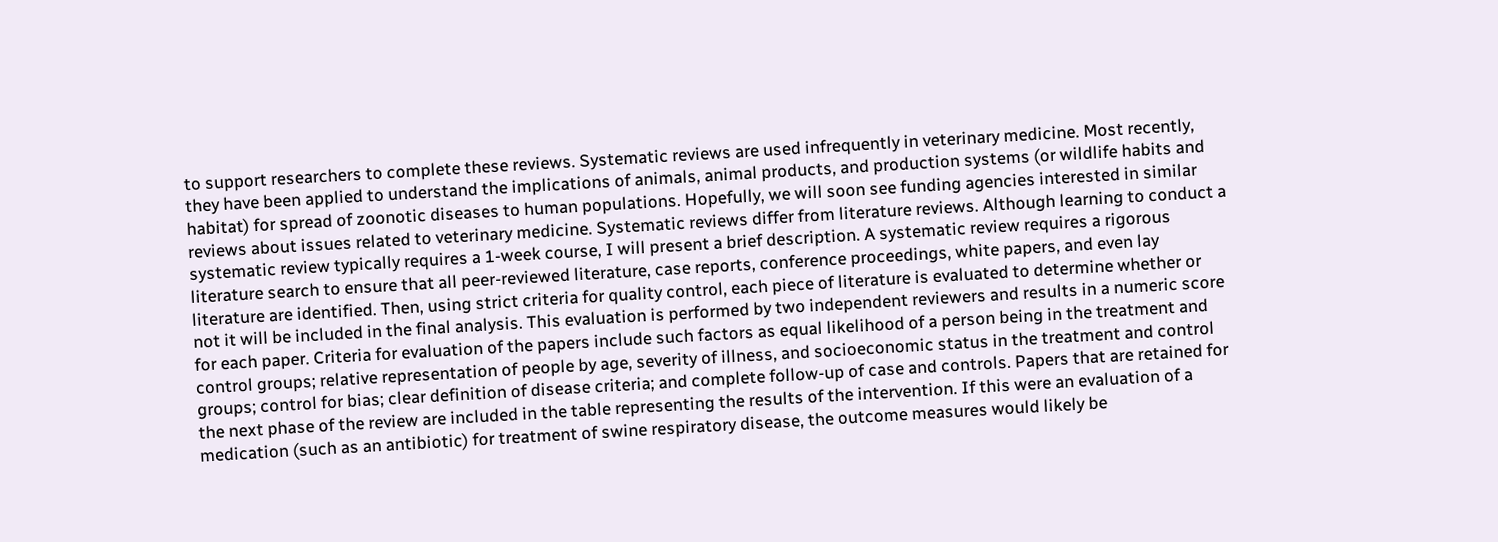to support researchers to complete these reviews. Systematic reviews are used infrequently in veterinary medicine. Most recently, they have been applied to understand the implications of animals, animal products, and production systems (or wildlife habits and habitat) for spread of zoonotic diseases to human populations. Hopefully, we will soon see funding agencies interested in similar reviews about issues related to veterinary medicine. Systematic reviews differ from literature reviews. Although learning to conduct a systematic review typically requires a 1-week course, I will present a brief description. A systematic review requires a rigorous literature search to ensure that all peer-reviewed literature, case reports, conference proceedings, white papers, and even lay literature are identified. Then, using strict criteria for quality control, each piece of literature is evaluated to determine whether or not it will be included in the final analysis. This evaluation is performed by two independent reviewers and results in a numeric score for each paper. Criteria for evaluation of the papers include such factors as equal likelihood of a person being in the treatment and control groups; relative representation of people by age, severity of illness, and socioeconomic status in the treatment and control groups; control for bias; clear definition of disease criteria; and complete follow-up of case and controls. Papers that are retained for the next phase of the review are included in the table representing the results of the intervention. If this were an evaluation of a medication (such as an antibiotic) for treatment of swine respiratory disease, the outcome measures would likely be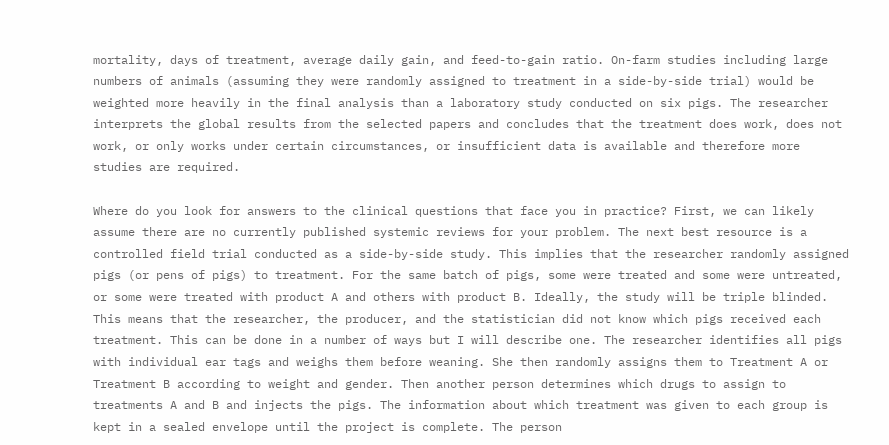mortality, days of treatment, average daily gain, and feed-to-gain ratio. On-farm studies including large numbers of animals (assuming they were randomly assigned to treatment in a side-by-side trial) would be weighted more heavily in the final analysis than a laboratory study conducted on six pigs. The researcher interprets the global results from the selected papers and concludes that the treatment does work, does not work, or only works under certain circumstances, or insufficient data is available and therefore more studies are required.

Where do you look for answers to the clinical questions that face you in practice? First, we can likely assume there are no currently published systemic reviews for your problem. The next best resource is a controlled field trial conducted as a side-by-side study. This implies that the researcher randomly assigned pigs (or pens of pigs) to treatment. For the same batch of pigs, some were treated and some were untreated, or some were treated with product A and others with product B. Ideally, the study will be triple blinded. This means that the researcher, the producer, and the statistician did not know which pigs received each treatment. This can be done in a number of ways but I will describe one. The researcher identifies all pigs with individual ear tags and weighs them before weaning. She then randomly assigns them to Treatment A or Treatment B according to weight and gender. Then another person determines which drugs to assign to treatments A and B and injects the pigs. The information about which treatment was given to each group is kept in a sealed envelope until the project is complete. The person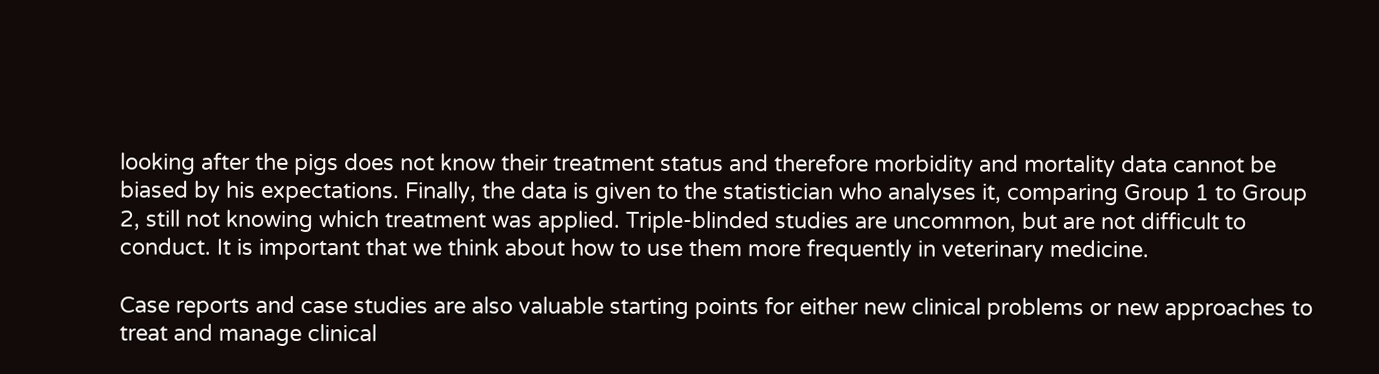looking after the pigs does not know their treatment status and therefore morbidity and mortality data cannot be biased by his expectations. Finally, the data is given to the statistician who analyses it, comparing Group 1 to Group 2, still not knowing which treatment was applied. Triple-blinded studies are uncommon, but are not difficult to conduct. It is important that we think about how to use them more frequently in veterinary medicine.

Case reports and case studies are also valuable starting points for either new clinical problems or new approaches to treat and manage clinical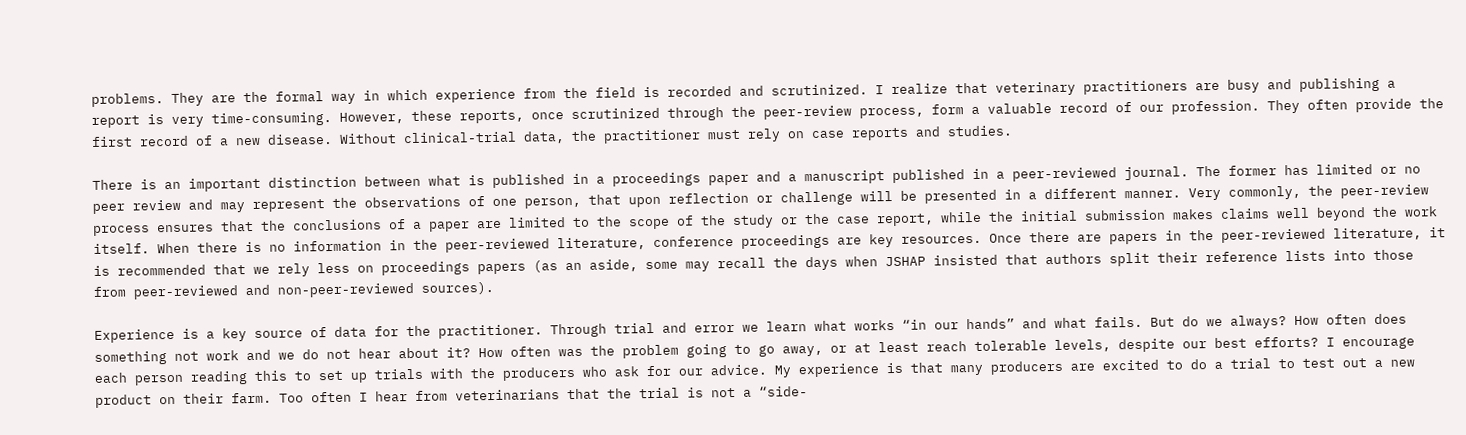problems. They are the formal way in which experience from the field is recorded and scrutinized. I realize that veterinary practitioners are busy and publishing a report is very time-consuming. However, these reports, once scrutinized through the peer-review process, form a valuable record of our profession. They often provide the first record of a new disease. Without clinical-trial data, the practitioner must rely on case reports and studies.

There is an important distinction between what is published in a proceedings paper and a manuscript published in a peer-reviewed journal. The former has limited or no peer review and may represent the observations of one person, that upon reflection or challenge will be presented in a different manner. Very commonly, the peer-review process ensures that the conclusions of a paper are limited to the scope of the study or the case report, while the initial submission makes claims well beyond the work itself. When there is no information in the peer-reviewed literature, conference proceedings are key resources. Once there are papers in the peer-reviewed literature, it is recommended that we rely less on proceedings papers (as an aside, some may recall the days when JSHAP insisted that authors split their reference lists into those from peer-reviewed and non-peer-reviewed sources).

Experience is a key source of data for the practitioner. Through trial and error we learn what works “in our hands” and what fails. But do we always? How often does something not work and we do not hear about it? How often was the problem going to go away, or at least reach tolerable levels, despite our best efforts? I encourage each person reading this to set up trials with the producers who ask for our advice. My experience is that many producers are excited to do a trial to test out a new product on their farm. Too often I hear from veterinarians that the trial is not a “side-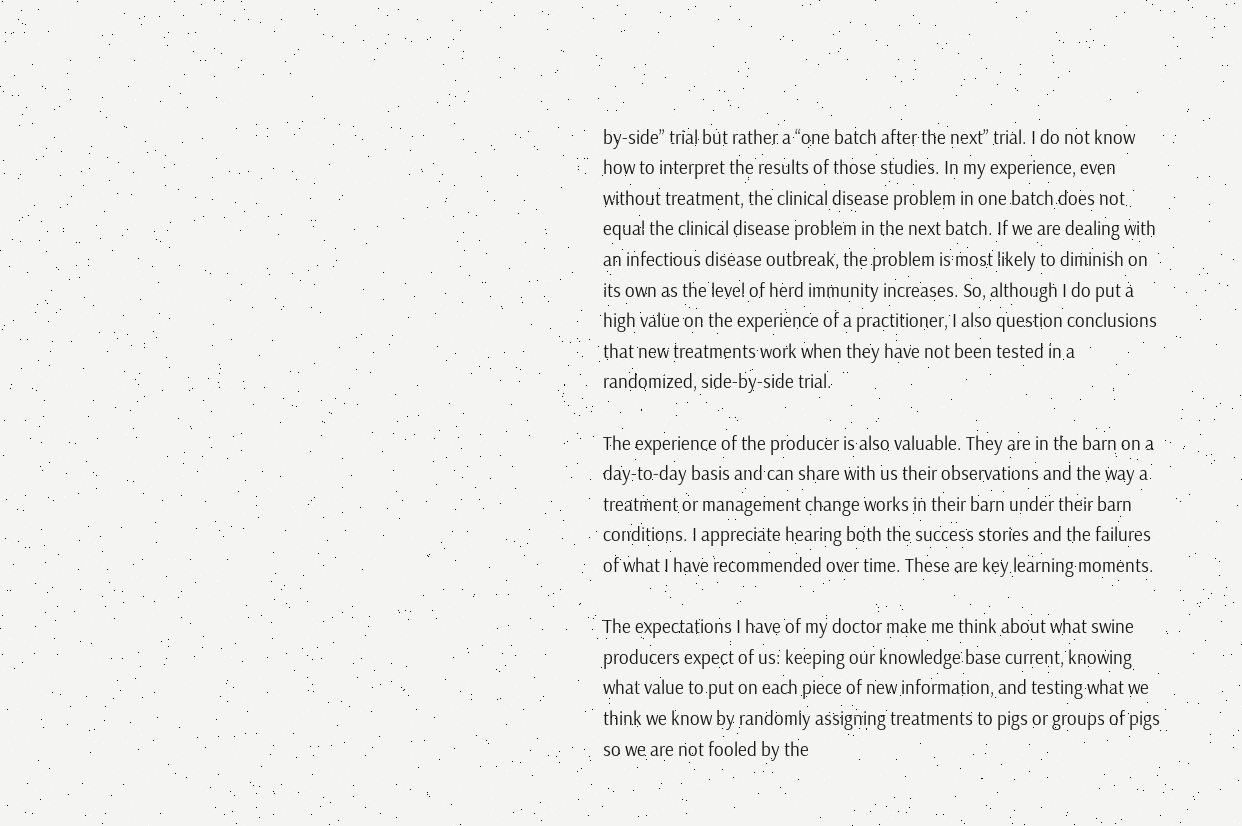by-side” trial but rather a “one batch after the next” trial. I do not know how to interpret the results of those studies. In my experience, even without treatment, the clinical disease problem in one batch does not equal the clinical disease problem in the next batch. If we are dealing with an infectious disease outbreak, the problem is most likely to diminish on its own as the level of herd immunity increases. So, although I do put a high value on the experience of a practitioner, I also question conclusions that new treatments work when they have not been tested in a randomized, side-by-side trial.

The experience of the producer is also valuable. They are in the barn on a day-to-day basis and can share with us their observations and the way a treatment or management change works in their barn under their barn conditions. I appreciate hearing both the success stories and the failures of what I have recommended over time. These are key learning moments.

The expectations I have of my doctor make me think about what swine producers expect of us: keeping our knowledge base current, knowing what value to put on each piece of new information, and testing what we think we know by randomly assigning treatments to pigs or groups of pigs so we are not fooled by the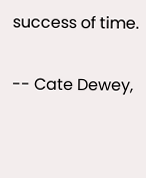success of time.

-- Cate Dewey,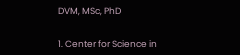DVM, MSc, PhD


1. Center for Science in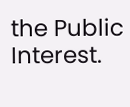the Public Interest.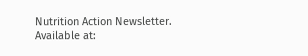Nutrition Action Newsletter. Available at: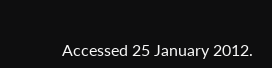Accessed 25 January 2012.